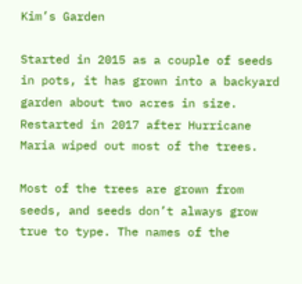Kim’s Garden

Started in 2015 as a couple of seeds in pots, it has grown into a backyard garden about two acres in size. Restarted in 2017 after Hurricane Maria wiped out most of the trees.

Most of the trees are grown from seeds, and seeds don’t always grow true to type. The names of the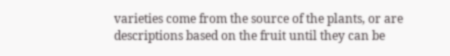varieties come from the source of the plants, or are descriptions based on the fruit until they can be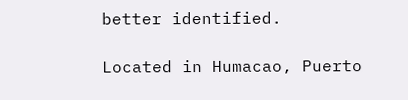better identified.

Located in Humacao, Puerto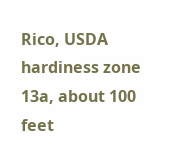Rico, USDA hardiness zone 13a, about 100 feet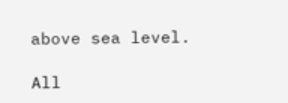above sea level.

All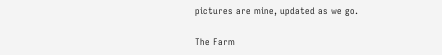pictures are mine, updated as we go.

The Farm